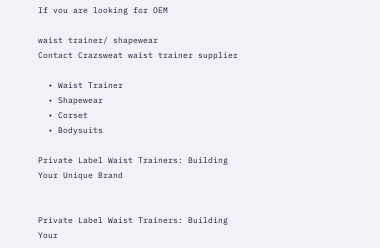If vou are looking for OEM

waist trainer/ shapewear
Contact Crazsweat waist trainer supplier

  • Waist Trainer
  • Shapewear
  • Corset
  • Bodysuits

Private Label Waist Trainers: Building Your Unique Brand


Private Label Waist Trainers: Building Your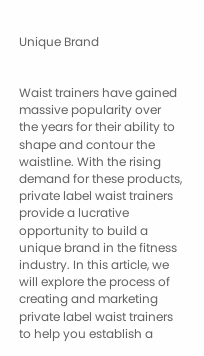Unique Brand


Waist trainers have gained massive popularity over the years for their ability to shape and contour the waistline. With the rising demand for these products, private label waist trainers provide a lucrative opportunity to build a unique brand in the fitness industry. In this article, we will explore the process of creating and marketing private label waist trainers to help you establish a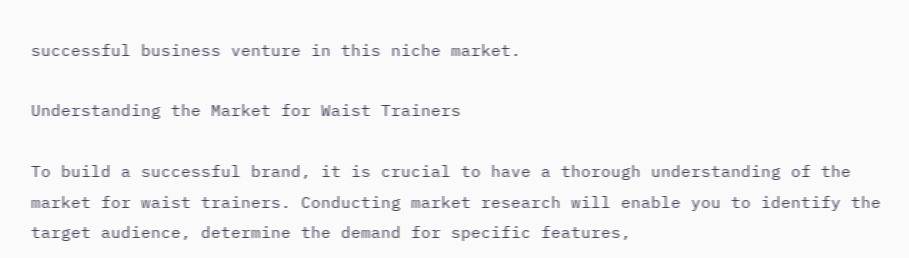successful business venture in this niche market.

Understanding the Market for Waist Trainers

To build a successful brand, it is crucial to have a thorough understanding of the market for waist trainers. Conducting market research will enable you to identify the target audience, determine the demand for specific features,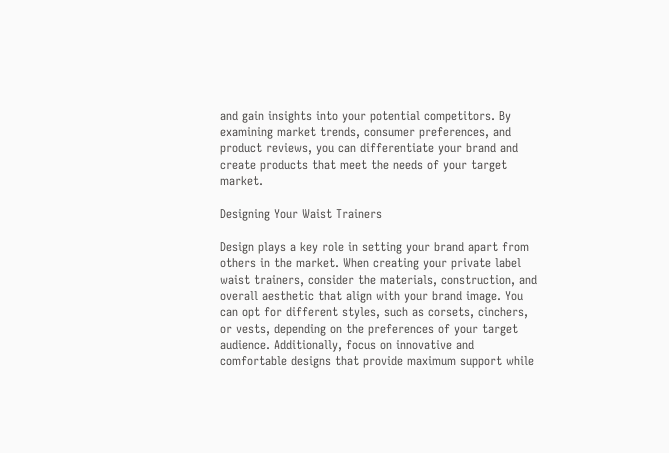and gain insights into your potential competitors. By examining market trends, consumer preferences, and product reviews, you can differentiate your brand and create products that meet the needs of your target market.

Designing Your Waist Trainers

Design plays a key role in setting your brand apart from others in the market. When creating your private label waist trainers, consider the materials, construction, and overall aesthetic that align with your brand image. You can opt for different styles, such as corsets, cinchers, or vests, depending on the preferences of your target audience. Additionally, focus on innovative and comfortable designs that provide maximum support while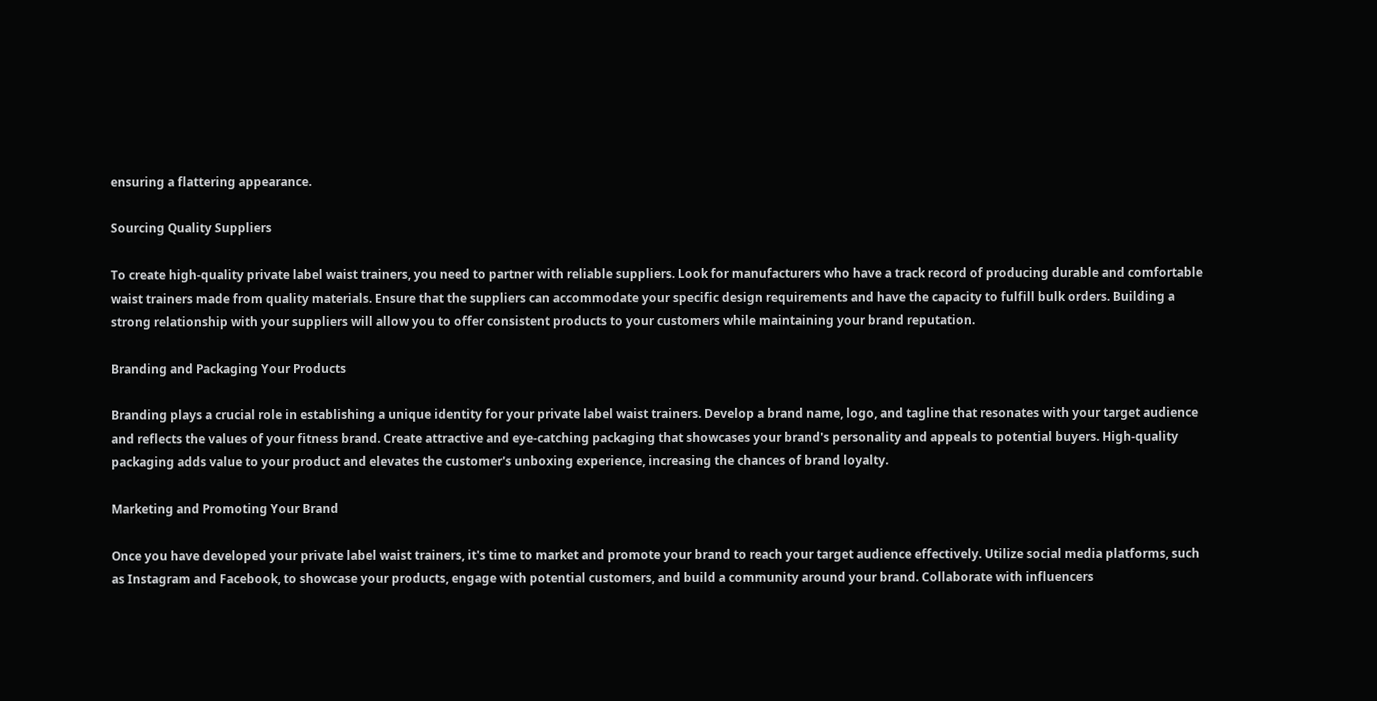ensuring a flattering appearance.

Sourcing Quality Suppliers

To create high-quality private label waist trainers, you need to partner with reliable suppliers. Look for manufacturers who have a track record of producing durable and comfortable waist trainers made from quality materials. Ensure that the suppliers can accommodate your specific design requirements and have the capacity to fulfill bulk orders. Building a strong relationship with your suppliers will allow you to offer consistent products to your customers while maintaining your brand reputation.

Branding and Packaging Your Products

Branding plays a crucial role in establishing a unique identity for your private label waist trainers. Develop a brand name, logo, and tagline that resonates with your target audience and reflects the values of your fitness brand. Create attractive and eye-catching packaging that showcases your brand's personality and appeals to potential buyers. High-quality packaging adds value to your product and elevates the customer's unboxing experience, increasing the chances of brand loyalty.

Marketing and Promoting Your Brand

Once you have developed your private label waist trainers, it's time to market and promote your brand to reach your target audience effectively. Utilize social media platforms, such as Instagram and Facebook, to showcase your products, engage with potential customers, and build a community around your brand. Collaborate with influencers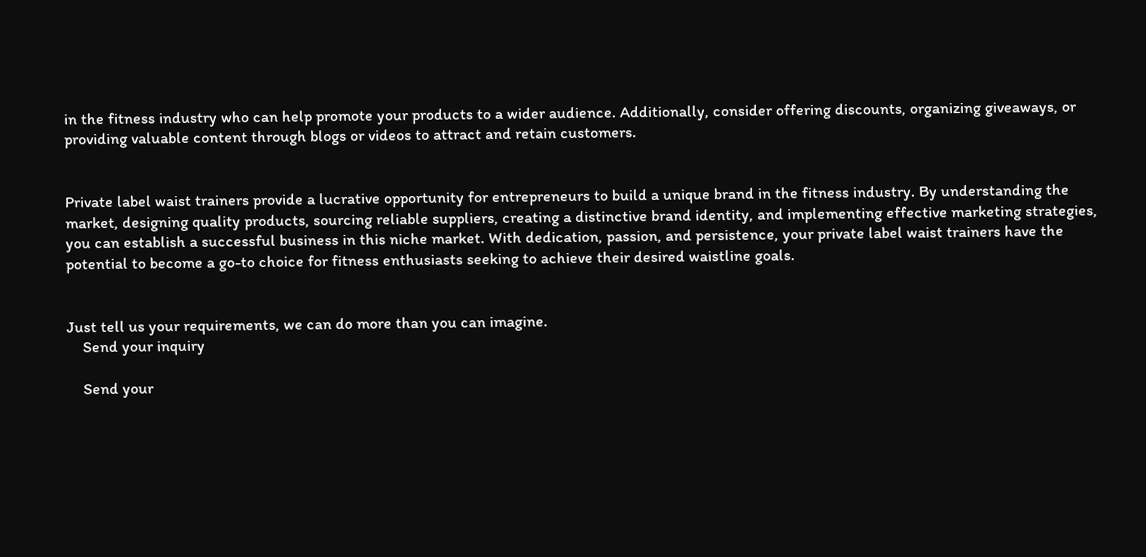in the fitness industry who can help promote your products to a wider audience. Additionally, consider offering discounts, organizing giveaways, or providing valuable content through blogs or videos to attract and retain customers.


Private label waist trainers provide a lucrative opportunity for entrepreneurs to build a unique brand in the fitness industry. By understanding the market, designing quality products, sourcing reliable suppliers, creating a distinctive brand identity, and implementing effective marketing strategies, you can establish a successful business in this niche market. With dedication, passion, and persistence, your private label waist trainers have the potential to become a go-to choice for fitness enthusiasts seeking to achieve their desired waistline goals.


Just tell us your requirements, we can do more than you can imagine.
    Send your inquiry

    Send your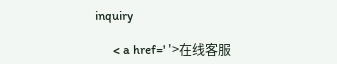inquiry

      < a href=' '>在线客服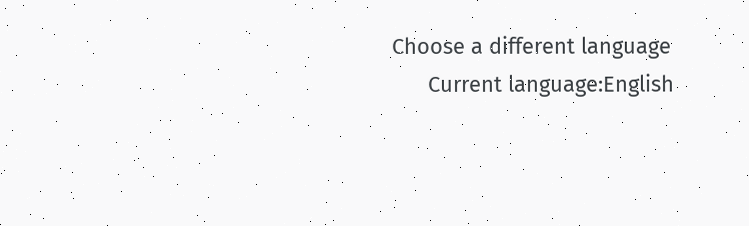Choose a different language
      Current language:English